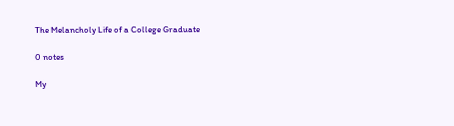The Melancholy Life of a College Graduate

0 notes

My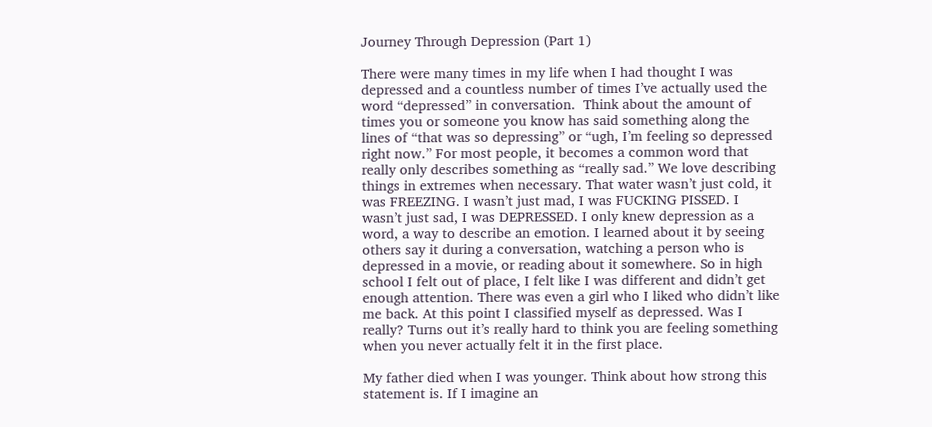Journey Through Depression (Part 1)

There were many times in my life when I had thought I was depressed and a countless number of times I’ve actually used the word “depressed” in conversation.  Think about the amount of times you or someone you know has said something along the lines of “that was so depressing” or “ugh, I’m feeling so depressed right now.” For most people, it becomes a common word that really only describes something as “really sad.” We love describing things in extremes when necessary. That water wasn’t just cold, it was FREEZING. I wasn’t just mad, I was FUCKING PISSED. I wasn’t just sad, I was DEPRESSED. I only knew depression as a word, a way to describe an emotion. I learned about it by seeing others say it during a conversation, watching a person who is depressed in a movie, or reading about it somewhere. So in high school I felt out of place, I felt like I was different and didn’t get enough attention. There was even a girl who I liked who didn’t like me back. At this point I classified myself as depressed. Was I really? Turns out it’s really hard to think you are feeling something when you never actually felt it in the first place.

My father died when I was younger. Think about how strong this statement is. If I imagine an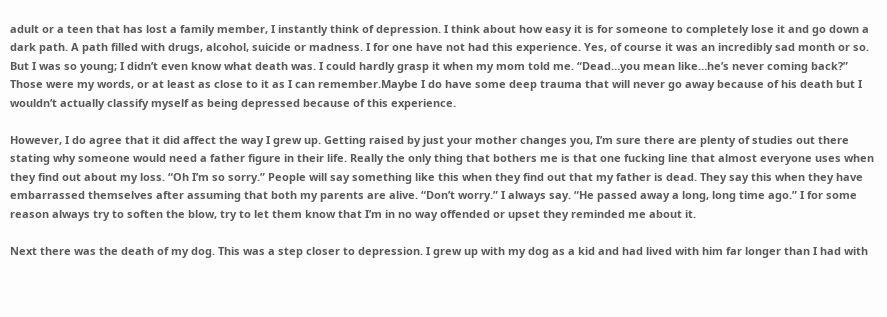adult or a teen that has lost a family member, I instantly think of depression. I think about how easy it is for someone to completely lose it and go down a dark path. A path filled with drugs, alcohol, suicide or madness. I for one have not had this experience. Yes, of course it was an incredibly sad month or so. But I was so young; I didn’t even know what death was. I could hardly grasp it when my mom told me. “Dead…you mean like…he’s never coming back?” Those were my words, or at least as close to it as I can remember.Maybe I do have some deep trauma that will never go away because of his death but I wouldn’t actually classify myself as being depressed because of this experience.

However, I do agree that it did affect the way I grew up. Getting raised by just your mother changes you, I’m sure there are plenty of studies out there stating why someone would need a father figure in their life. Really the only thing that bothers me is that one fucking line that almost everyone uses when they find out about my loss. “Oh I’m so sorry.” People will say something like this when they find out that my father is dead. They say this when they have embarrassed themselves after assuming that both my parents are alive. “Don’t worry.” I always say. “He passed away a long, long time ago.” I for some reason always try to soften the blow, try to let them know that I’m in no way offended or upset they reminded me about it.

Next there was the death of my dog. This was a step closer to depression. I grew up with my dog as a kid and had lived with him far longer than I had with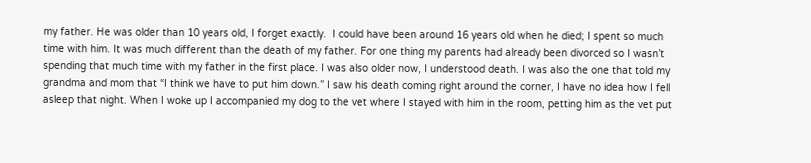my father. He was older than 10 years old, I forget exactly.  I could have been around 16 years old when he died; I spent so much time with him. It was much different than the death of my father. For one thing my parents had already been divorced so I wasn’t spending that much time with my father in the first place. I was also older now, I understood death. I was also the one that told my grandma and mom that “I think we have to put him down.” I saw his death coming right around the corner, I have no idea how I fell asleep that night. When I woke up I accompanied my dog to the vet where I stayed with him in the room, petting him as the vet put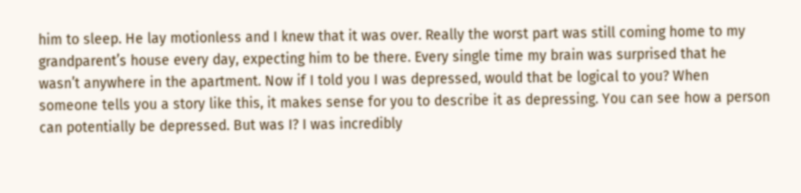him to sleep. He lay motionless and I knew that it was over. Really the worst part was still coming home to my grandparent’s house every day, expecting him to be there. Every single time my brain was surprised that he wasn’t anywhere in the apartment. Now if I told you I was depressed, would that be logical to you? When someone tells you a story like this, it makes sense for you to describe it as depressing. You can see how a person can potentially be depressed. But was I? I was incredibly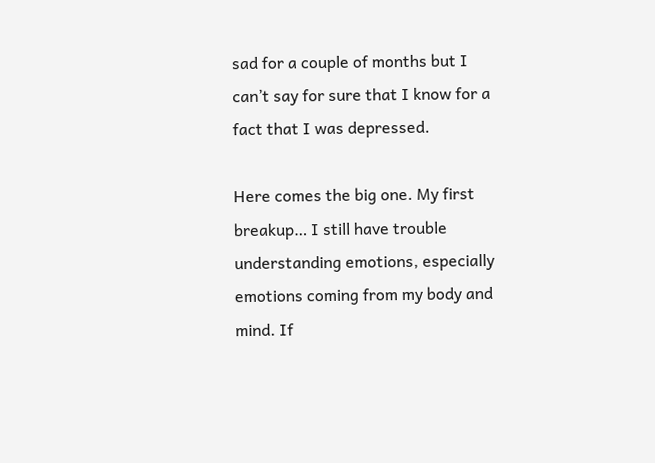sad for a couple of months but I can’t say for sure that I know for a fact that I was depressed.

Here comes the big one. My first breakup… I still have trouble understanding emotions, especially emotions coming from my body and mind. If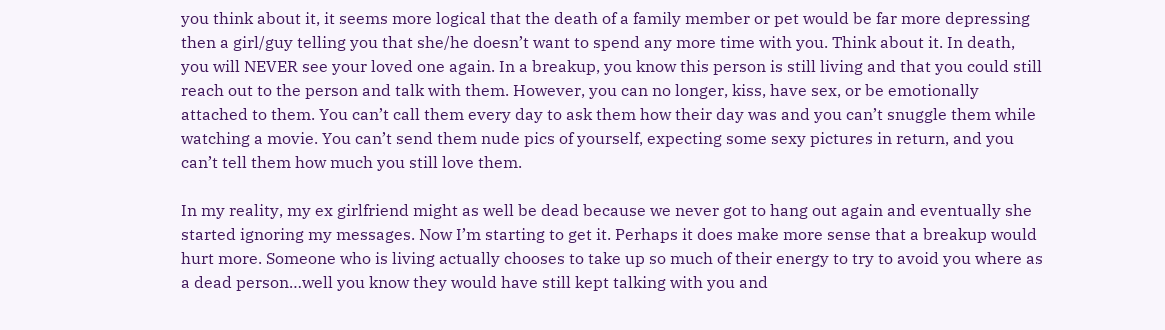you think about it, it seems more logical that the death of a family member or pet would be far more depressing then a girl/guy telling you that she/he doesn’t want to spend any more time with you. Think about it. In death, you will NEVER see your loved one again. In a breakup, you know this person is still living and that you could still reach out to the person and talk with them. However, you can no longer, kiss, have sex, or be emotionally attached to them. You can’t call them every day to ask them how their day was and you can’t snuggle them while watching a movie. You can’t send them nude pics of yourself, expecting some sexy pictures in return, and you can’t tell them how much you still love them.

In my reality, my ex girlfriend might as well be dead because we never got to hang out again and eventually she started ignoring my messages. Now I’m starting to get it. Perhaps it does make more sense that a breakup would hurt more. Someone who is living actually chooses to take up so much of their energy to try to avoid you where as a dead person…well you know they would have still kept talking with you and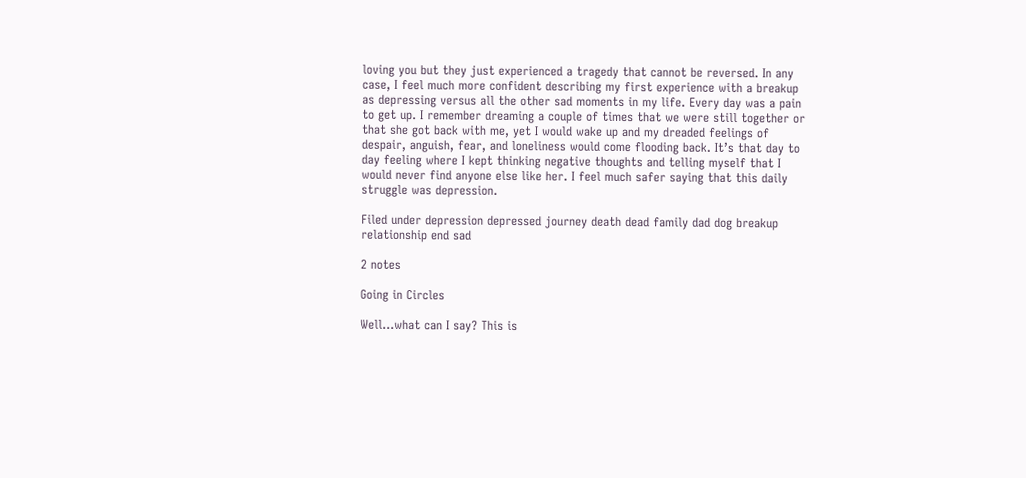loving you but they just experienced a tragedy that cannot be reversed. In any case, I feel much more confident describing my first experience with a breakup as depressing versus all the other sad moments in my life. Every day was a pain to get up. I remember dreaming a couple of times that we were still together or that she got back with me, yet I would wake up and my dreaded feelings of despair, anguish, fear, and loneliness would come flooding back. It’s that day to day feeling where I kept thinking negative thoughts and telling myself that I would never find anyone else like her. I feel much safer saying that this daily struggle was depression.

Filed under depression depressed journey death dead family dad dog breakup relationship end sad

2 notes

Going in Circles

Well…what can I say? This is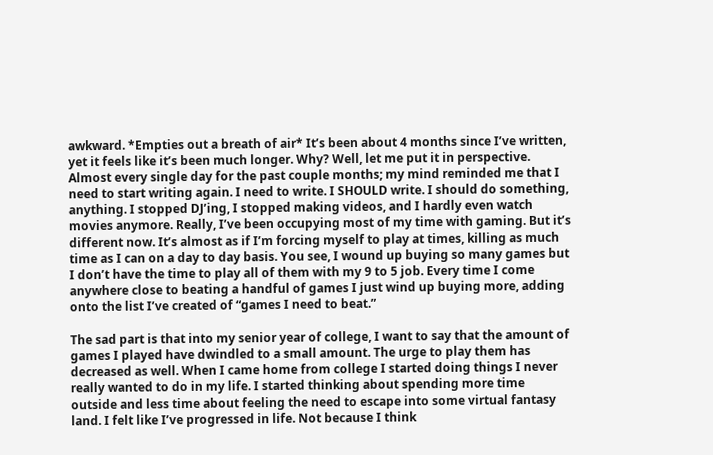awkward. *Empties out a breath of air* It’s been about 4 months since I’ve written, yet it feels like it’s been much longer. Why? Well, let me put it in perspective. Almost every single day for the past couple months; my mind reminded me that I need to start writing again. I need to write. I SHOULD write. I should do something, anything. I stopped DJ’ing, I stopped making videos, and I hardly even watch movies anymore. Really, I’ve been occupying most of my time with gaming. But it’s different now. It’s almost as if I’m forcing myself to play at times, killing as much time as I can on a day to day basis. You see, I wound up buying so many games but I don’t have the time to play all of them with my 9 to 5 job. Every time I come anywhere close to beating a handful of games I just wind up buying more, adding onto the list I’ve created of “games I need to beat.”

The sad part is that into my senior year of college, I want to say that the amount of games I played have dwindled to a small amount. The urge to play them has decreased as well. When I came home from college I started doing things I never really wanted to do in my life. I started thinking about spending more time outside and less time about feeling the need to escape into some virtual fantasy land. I felt like I’ve progressed in life. Not because I think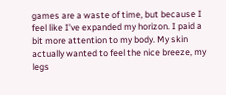games are a waste of time, but because I feel like I’ve expanded my horizon. I paid a bit more attention to my body. My skin actually wanted to feel the nice breeze, my legs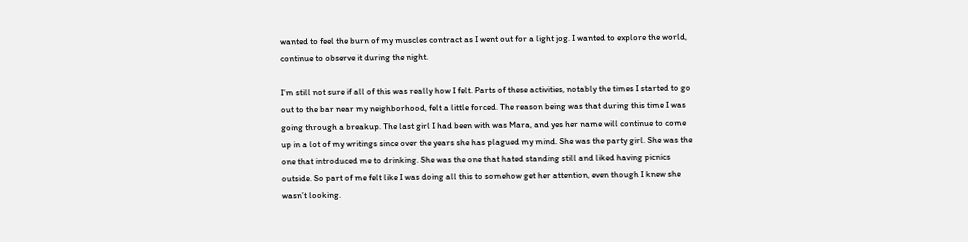wanted to feel the burn of my muscles contract as I went out for a light jog. I wanted to explore the world, continue to observe it during the night.

I’m still not sure if all of this was really how I felt. Parts of these activities, notably the times I started to go out to the bar near my neighborhood, felt a little forced. The reason being was that during this time I was going through a breakup. The last girl I had been with was Mara, and yes her name will continue to come up in a lot of my writings since over the years she has plagued my mind. She was the party girl. She was the one that introduced me to drinking. She was the one that hated standing still and liked having picnics outside. So part of me felt like I was doing all this to somehow get her attention, even though I knew she wasn’t looking.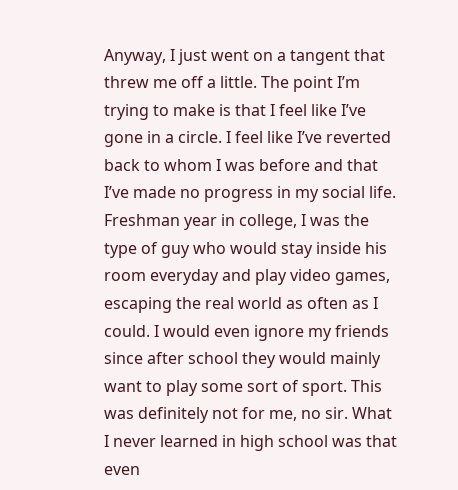Anyway, I just went on a tangent that threw me off a little. The point I’m trying to make is that I feel like I’ve gone in a circle. I feel like I’ve reverted back to whom I was before and that I’ve made no progress in my social life. Freshman year in college, I was the type of guy who would stay inside his room everyday and play video games, escaping the real world as often as I could. I would even ignore my friends since after school they would mainly want to play some sort of sport. This was definitely not for me, no sir. What I never learned in high school was that even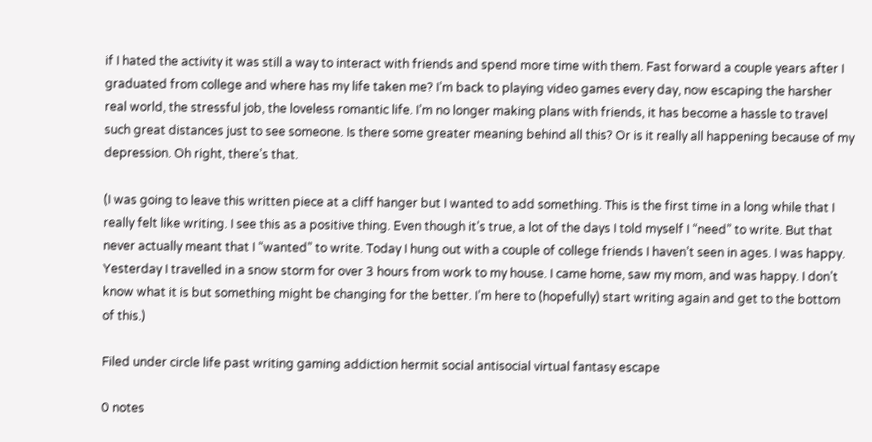if I hated the activity it was still a way to interact with friends and spend more time with them. Fast forward a couple years after I graduated from college and where has my life taken me? I’m back to playing video games every day, now escaping the harsher real world, the stressful job, the loveless romantic life. I’m no longer making plans with friends, it has become a hassle to travel such great distances just to see someone. Is there some greater meaning behind all this? Or is it really all happening because of my depression. Oh right, there’s that.

(I was going to leave this written piece at a cliff hanger but I wanted to add something. This is the first time in a long while that I really felt like writing. I see this as a positive thing. Even though it’s true, a lot of the days I told myself I “need” to write. But that never actually meant that I “wanted” to write. Today I hung out with a couple of college friends I haven’t seen in ages. I was happy. Yesterday I travelled in a snow storm for over 3 hours from work to my house. I came home, saw my mom, and was happy. I don’t know what it is but something might be changing for the better. I’m here to (hopefully) start writing again and get to the bottom of this.)

Filed under circle life past writing gaming addiction hermit social antisocial virtual fantasy escape

0 notes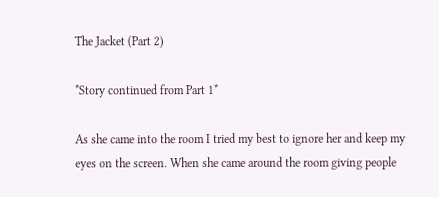The Jacket (Part 2)

*Story continued from Part 1*

As she came into the room I tried my best to ignore her and keep my eyes on the screen. When she came around the room giving people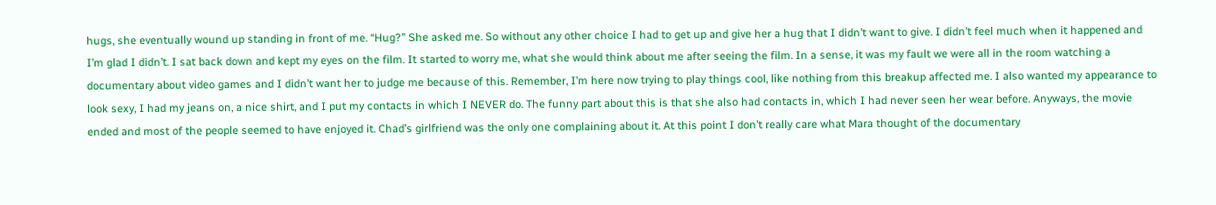hugs, she eventually wound up standing in front of me. “Hug?” She asked me. So without any other choice I had to get up and give her a hug that I didn’t want to give. I didn’t feel much when it happened and I’m glad I didn’t. I sat back down and kept my eyes on the film. It started to worry me, what she would think about me after seeing the film. In a sense, it was my fault we were all in the room watching a documentary about video games and I didn’t want her to judge me because of this. Remember, I’m here now trying to play things cool, like nothing from this breakup affected me. I also wanted my appearance to look sexy, I had my jeans on, a nice shirt, and I put my contacts in which I NEVER do. The funny part about this is that she also had contacts in, which I had never seen her wear before. Anyways, the movie ended and most of the people seemed to have enjoyed it. Chad’s girlfriend was the only one complaining about it. At this point I don’t really care what Mara thought of the documentary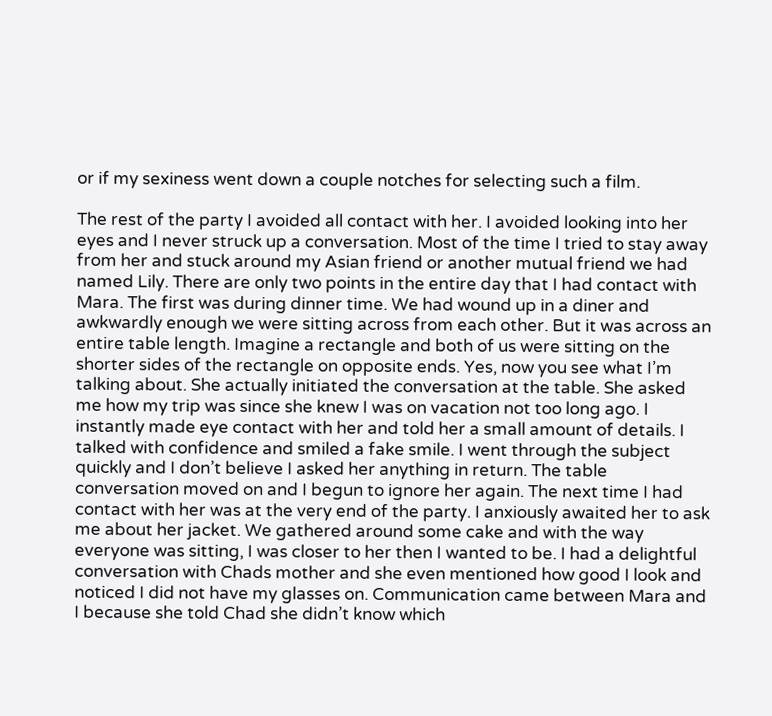or if my sexiness went down a couple notches for selecting such a film.

The rest of the party I avoided all contact with her. I avoided looking into her eyes and I never struck up a conversation. Most of the time I tried to stay away from her and stuck around my Asian friend or another mutual friend we had named Lily. There are only two points in the entire day that I had contact with Mara. The first was during dinner time. We had wound up in a diner and awkwardly enough we were sitting across from each other. But it was across an entire table length. Imagine a rectangle and both of us were sitting on the shorter sides of the rectangle on opposite ends. Yes, now you see what I’m talking about. She actually initiated the conversation at the table. She asked me how my trip was since she knew I was on vacation not too long ago. I instantly made eye contact with her and told her a small amount of details. I talked with confidence and smiled a fake smile. I went through the subject quickly and I don’t believe I asked her anything in return. The table conversation moved on and I begun to ignore her again. The next time I had contact with her was at the very end of the party. I anxiously awaited her to ask me about her jacket. We gathered around some cake and with the way everyone was sitting, I was closer to her then I wanted to be. I had a delightful conversation with Chads mother and she even mentioned how good I look and noticed I did not have my glasses on. Communication came between Mara and I because she told Chad she didn’t know which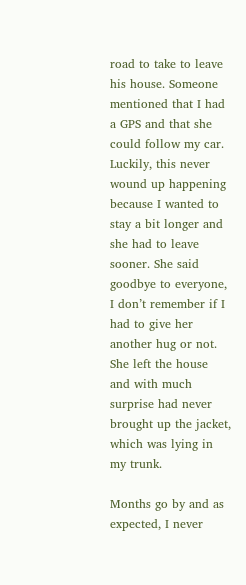road to take to leave his house. Someone mentioned that I had a GPS and that she could follow my car. Luckily, this never wound up happening because I wanted to stay a bit longer and she had to leave sooner. She said goodbye to everyone, I don’t remember if I had to give her another hug or not. She left the house and with much surprise had never brought up the jacket, which was lying in my trunk.

Months go by and as expected, I never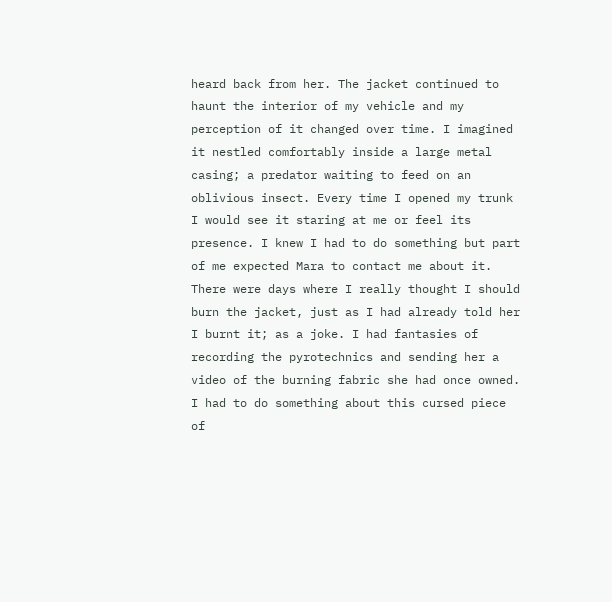heard back from her. The jacket continued to haunt the interior of my vehicle and my perception of it changed over time. I imagined it nestled comfortably inside a large metal casing; a predator waiting to feed on an oblivious insect. Every time I opened my trunk I would see it staring at me or feel its presence. I knew I had to do something but part of me expected Mara to contact me about it.  There were days where I really thought I should burn the jacket, just as I had already told her I burnt it; as a joke. I had fantasies of recording the pyrotechnics and sending her a video of the burning fabric she had once owned. I had to do something about this cursed piece of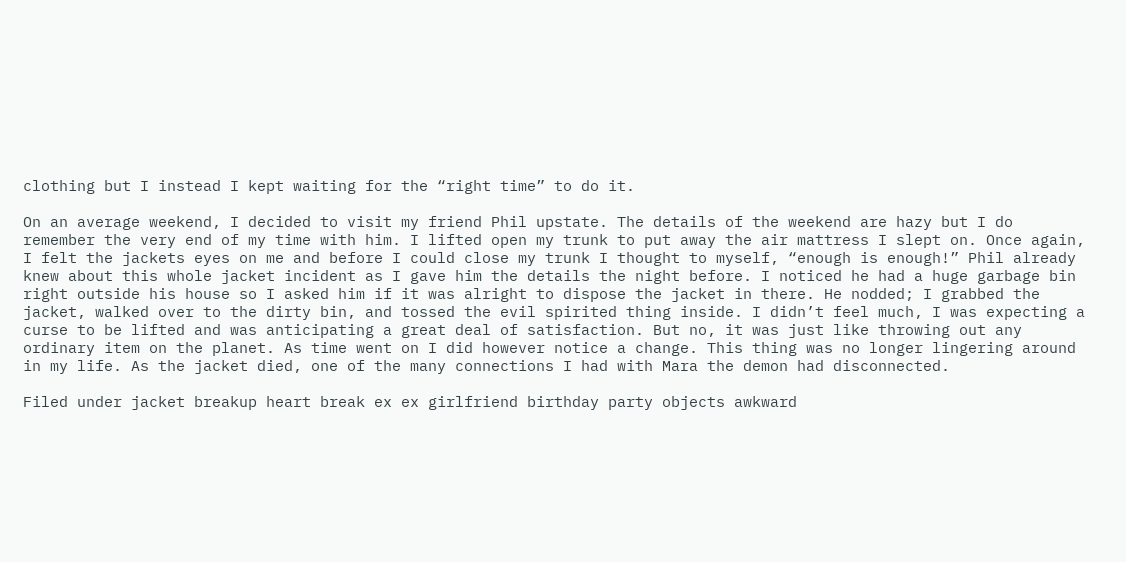clothing but I instead I kept waiting for the “right time” to do it.

On an average weekend, I decided to visit my friend Phil upstate. The details of the weekend are hazy but I do remember the very end of my time with him. I lifted open my trunk to put away the air mattress I slept on. Once again, I felt the jackets eyes on me and before I could close my trunk I thought to myself, “enough is enough!” Phil already knew about this whole jacket incident as I gave him the details the night before. I noticed he had a huge garbage bin right outside his house so I asked him if it was alright to dispose the jacket in there. He nodded; I grabbed the jacket, walked over to the dirty bin, and tossed the evil spirited thing inside. I didn’t feel much, I was expecting a curse to be lifted and was anticipating a great deal of satisfaction. But no, it was just like throwing out any ordinary item on the planet. As time went on I did however notice a change. This thing was no longer lingering around in my life. As the jacket died, one of the many connections I had with Mara the demon had disconnected.

Filed under jacket breakup heart break ex ex girlfriend birthday party objects awkward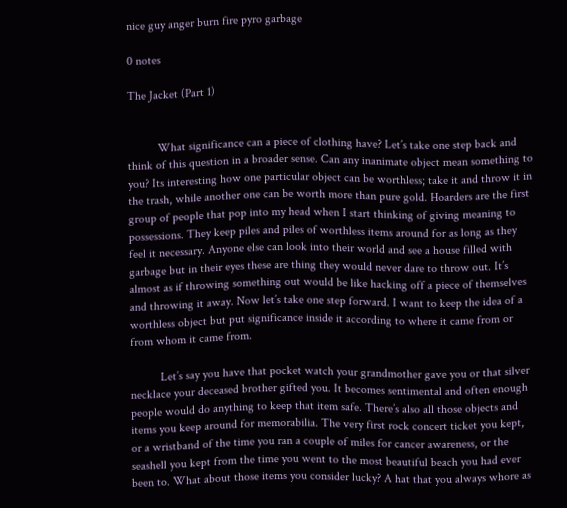nice guy anger burn fire pyro garbage

0 notes

The Jacket (Part 1)


          What significance can a piece of clothing have? Let’s take one step back and think of this question in a broader sense. Can any inanimate object mean something to you? Its interesting how one particular object can be worthless; take it and throw it in the trash, while another one can be worth more than pure gold. Hoarders are the first group of people that pop into my head when I start thinking of giving meaning to possessions. They keep piles and piles of worthless items around for as long as they feel it necessary. Anyone else can look into their world and see a house filled with garbage but in their eyes these are thing they would never dare to throw out. It’s almost as if throwing something out would be like hacking off a piece of themselves and throwing it away. Now let’s take one step forward. I want to keep the idea of a worthless object but put significance inside it according to where it came from or from whom it came from.

          Let’s say you have that pocket watch your grandmother gave you or that silver necklace your deceased brother gifted you. It becomes sentimental and often enough people would do anything to keep that item safe. There’s also all those objects and items you keep around for memorabilia. The very first rock concert ticket you kept, or a wristband of the time you ran a couple of miles for cancer awareness, or the seashell you kept from the time you went to the most beautiful beach you had ever been to. What about those items you consider lucky? A hat that you always whore as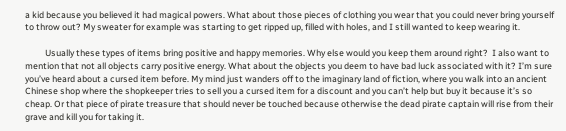a kid because you believed it had magical powers. What about those pieces of clothing you wear that you could never bring yourself to throw out? My sweater for example was starting to get ripped up, filled with holes, and I still wanted to keep wearing it.

          Usually these types of items bring positive and happy memories. Why else would you keep them around right?  I also want to mention that not all objects carry positive energy. What about the objects you deem to have bad luck associated with it? I’m sure you’ve heard about a cursed item before. My mind just wanders off to the imaginary land of fiction, where you walk into an ancient Chinese shop where the shopkeeper tries to sell you a cursed item for a discount and you can’t help but buy it because it’s so cheap. Or that piece of pirate treasure that should never be touched because otherwise the dead pirate captain will rise from their grave and kill you for taking it.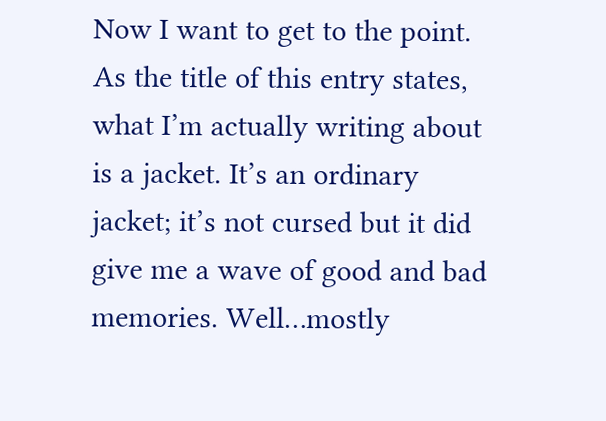Now I want to get to the point. As the title of this entry states, what I’m actually writing about is a jacket. It’s an ordinary jacket; it’s not cursed but it did give me a wave of good and bad memories. Well…mostly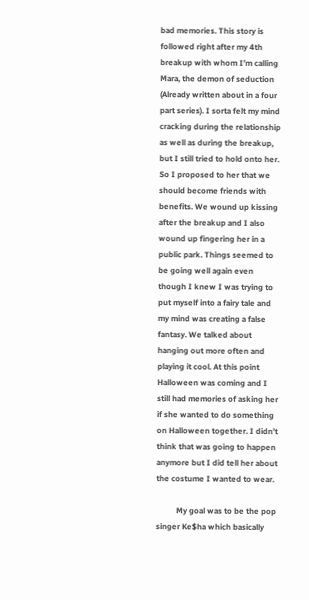bad memories. This story is followed right after my 4th breakup with whom I’m calling Mara, the demon of seduction (Already written about in a four part series). I sorta felt my mind cracking during the relationship as well as during the breakup, but I still tried to hold onto her. So I proposed to her that we should become friends with benefits. We wound up kissing after the breakup and I also wound up fingering her in a public park. Things seemed to be going well again even though I knew I was trying to put myself into a fairy tale and my mind was creating a false fantasy. We talked about hanging out more often and playing it cool. At this point Halloween was coming and I still had memories of asking her if she wanted to do something on Halloween together. I didn’t think that was going to happen anymore but I did tell her about the costume I wanted to wear.

          My goal was to be the pop singer Ke$ha which basically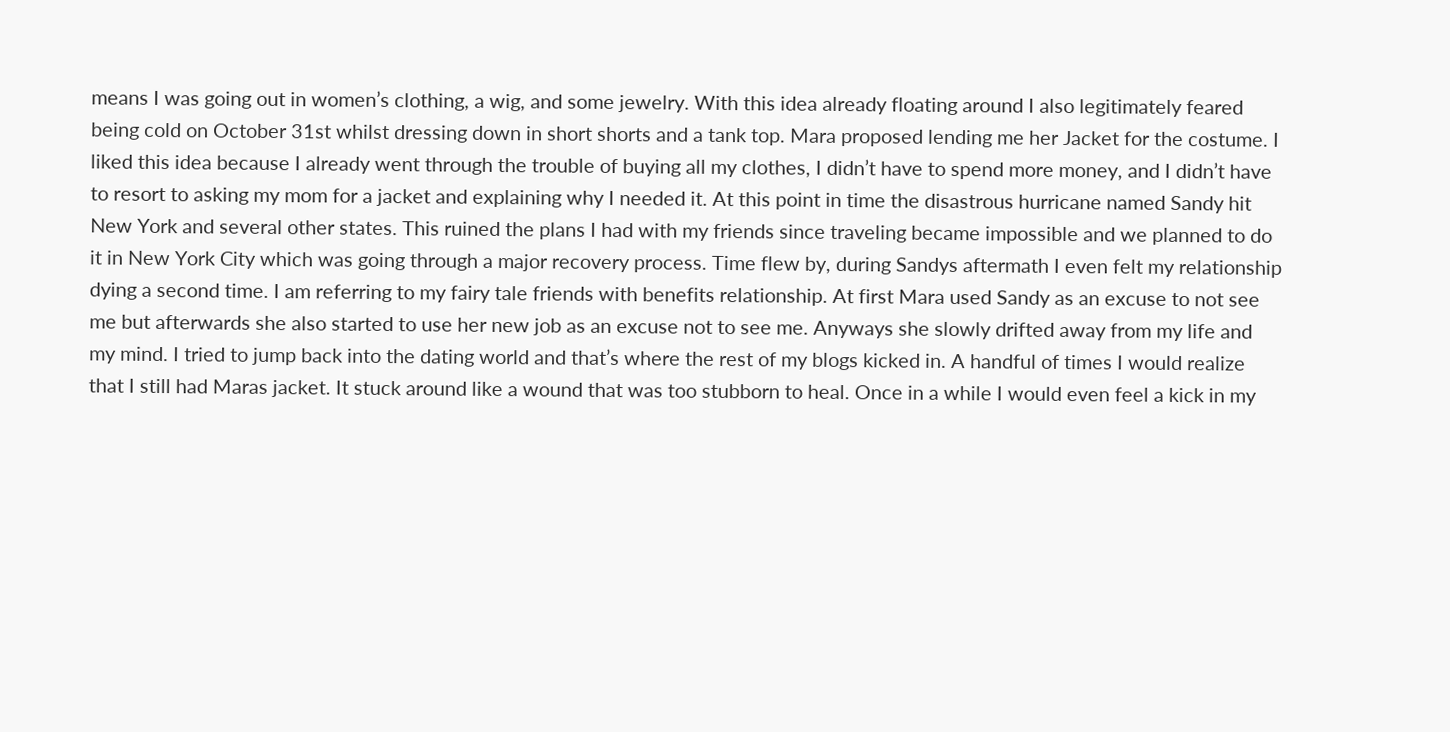means I was going out in women’s clothing, a wig, and some jewelry. With this idea already floating around I also legitimately feared being cold on October 31st whilst dressing down in short shorts and a tank top. Mara proposed lending me her Jacket for the costume. I liked this idea because I already went through the trouble of buying all my clothes, I didn’t have to spend more money, and I didn’t have to resort to asking my mom for a jacket and explaining why I needed it. At this point in time the disastrous hurricane named Sandy hit New York and several other states. This ruined the plans I had with my friends since traveling became impossible and we planned to do it in New York City which was going through a major recovery process. Time flew by, during Sandys aftermath I even felt my relationship dying a second time. I am referring to my fairy tale friends with benefits relationship. At first Mara used Sandy as an excuse to not see me but afterwards she also started to use her new job as an excuse not to see me. Anyways she slowly drifted away from my life and my mind. I tried to jump back into the dating world and that’s where the rest of my blogs kicked in. A handful of times I would realize that I still had Maras jacket. It stuck around like a wound that was too stubborn to heal. Once in a while I would even feel a kick in my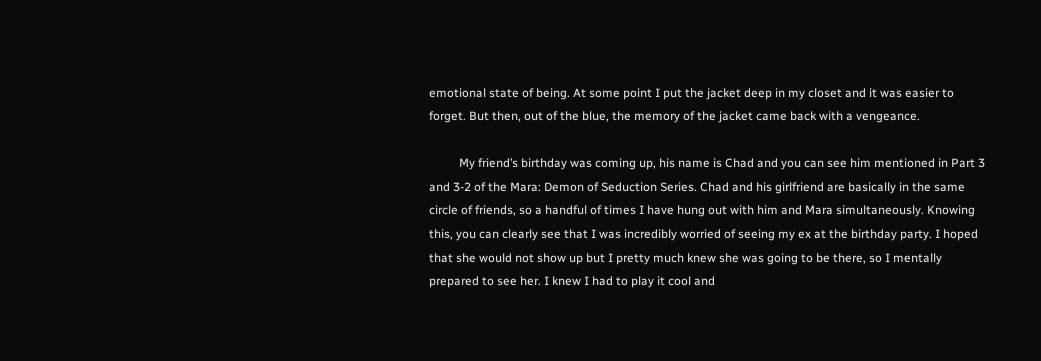emotional state of being. At some point I put the jacket deep in my closet and it was easier to forget. But then, out of the blue, the memory of the jacket came back with a vengeance.

          My friend’s birthday was coming up, his name is Chad and you can see him mentioned in Part 3 and 3-2 of the Mara: Demon of Seduction Series. Chad and his girlfriend are basically in the same circle of friends, so a handful of times I have hung out with him and Mara simultaneously. Knowing this, you can clearly see that I was incredibly worried of seeing my ex at the birthday party. I hoped that she would not show up but I pretty much knew she was going to be there, so I mentally prepared to see her. I knew I had to play it cool and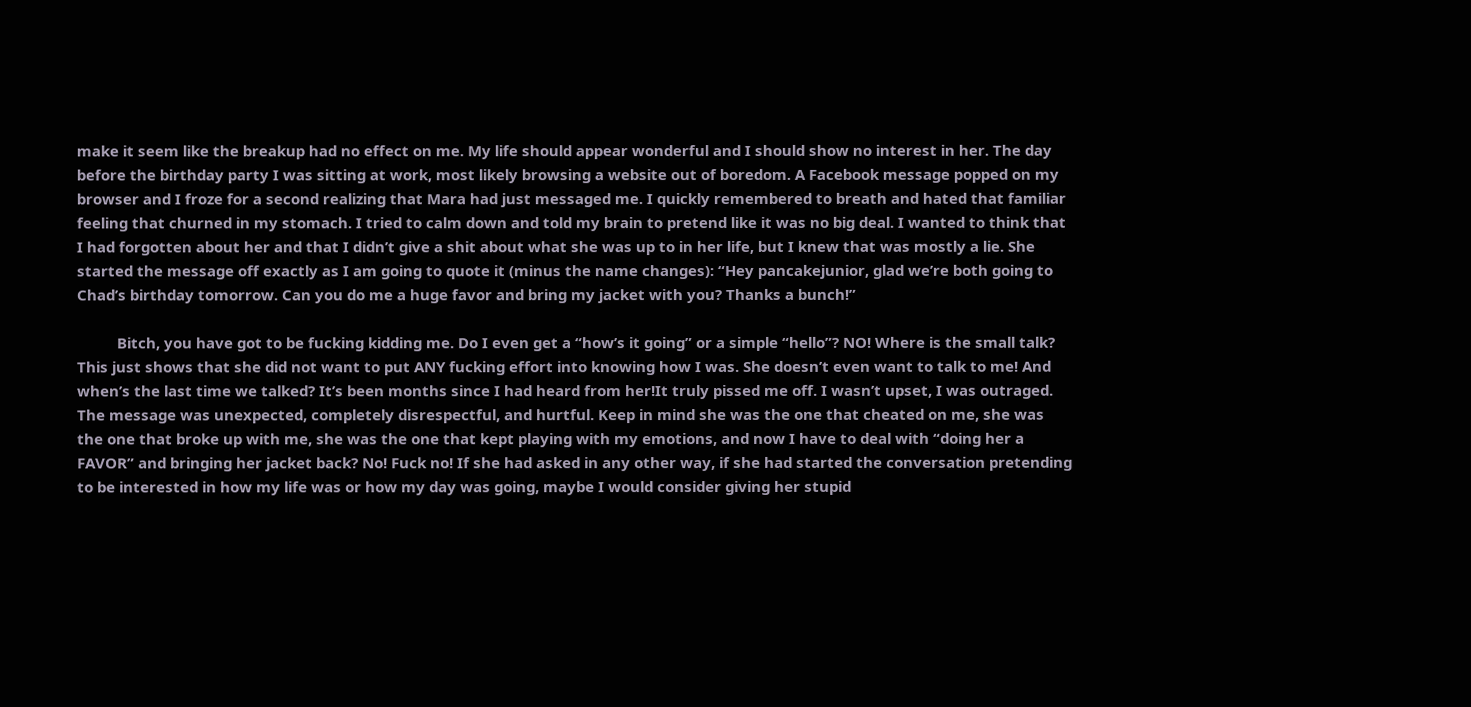make it seem like the breakup had no effect on me. My life should appear wonderful and I should show no interest in her. The day before the birthday party I was sitting at work, most likely browsing a website out of boredom. A Facebook message popped on my browser and I froze for a second realizing that Mara had just messaged me. I quickly remembered to breath and hated that familiar feeling that churned in my stomach. I tried to calm down and told my brain to pretend like it was no big deal. I wanted to think that I had forgotten about her and that I didn’t give a shit about what she was up to in her life, but I knew that was mostly a lie. She started the message off exactly as I am going to quote it (minus the name changes): “Hey pancakejunior, glad we’re both going to Chad’s birthday tomorrow. Can you do me a huge favor and bring my jacket with you? Thanks a bunch!”

          Bitch, you have got to be fucking kidding me. Do I even get a “how’s it going” or a simple “hello”? NO! Where is the small talk? This just shows that she did not want to put ANY fucking effort into knowing how I was. She doesn’t even want to talk to me! And when’s the last time we talked? It’s been months since I had heard from her!It truly pissed me off. I wasn’t upset, I was outraged. The message was unexpected, completely disrespectful, and hurtful. Keep in mind she was the one that cheated on me, she was the one that broke up with me, she was the one that kept playing with my emotions, and now I have to deal with “doing her a FAVOR” and bringing her jacket back? No! Fuck no! If she had asked in any other way, if she had started the conversation pretending to be interested in how my life was or how my day was going, maybe I would consider giving her stupid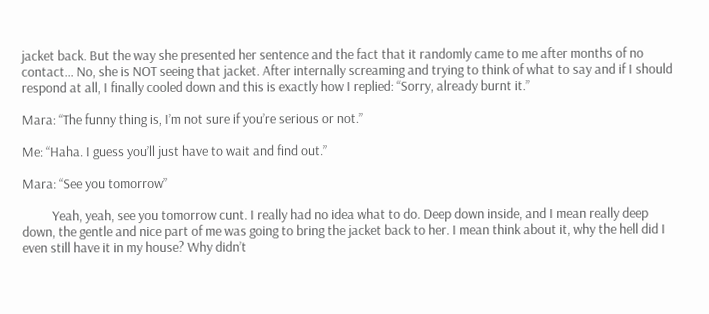jacket back. But the way she presented her sentence and the fact that it randomly came to me after months of no contact… No, she is NOT seeing that jacket. After internally screaming and trying to think of what to say and if I should respond at all, I finally cooled down and this is exactly how I replied: “Sorry, already burnt it.”

Mara: “The funny thing is, I’m not sure if you’re serious or not.”

Me: “Haha. I guess you’ll just have to wait and find out.”

Mara: “See you tomorrow”

          Yeah, yeah, see you tomorrow cunt. I really had no idea what to do. Deep down inside, and I mean really deep down, the gentle and nice part of me was going to bring the jacket back to her. I mean think about it, why the hell did I even still have it in my house? Why didn’t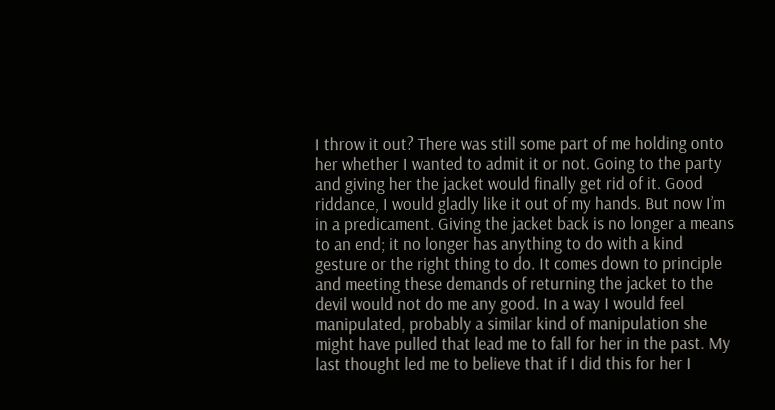I throw it out? There was still some part of me holding onto her whether I wanted to admit it or not. Going to the party and giving her the jacket would finally get rid of it. Good riddance, I would gladly like it out of my hands. But now I’m in a predicament. Giving the jacket back is no longer a means to an end; it no longer has anything to do with a kind gesture or the right thing to do. It comes down to principle and meeting these demands of returning the jacket to the devil would not do me any good. In a way I would feel manipulated, probably a similar kind of manipulation she might have pulled that lead me to fall for her in the past. My last thought led me to believe that if I did this for her I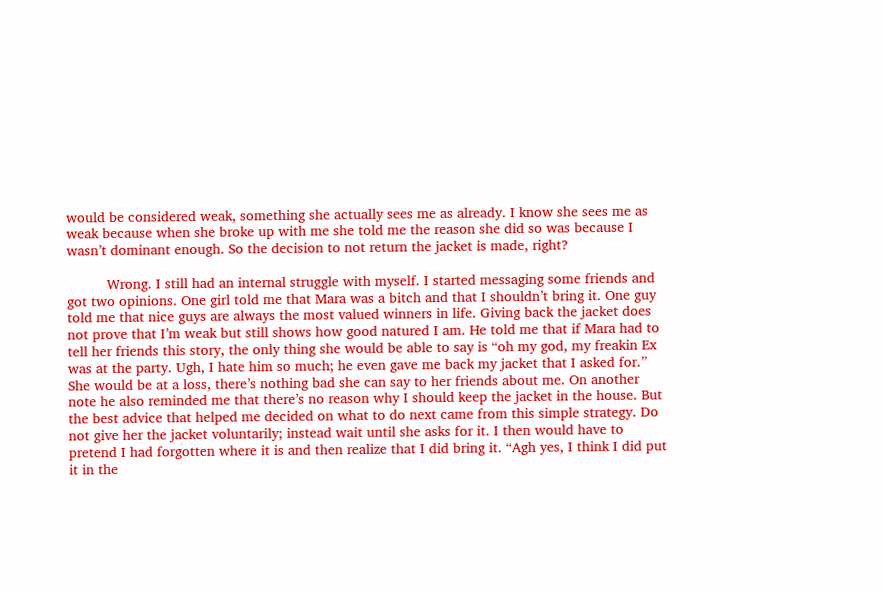would be considered weak, something she actually sees me as already. I know she sees me as weak because when she broke up with me she told me the reason she did so was because I wasn’t dominant enough. So the decision to not return the jacket is made, right?

          Wrong. I still had an internal struggle with myself. I started messaging some friends and got two opinions. One girl told me that Mara was a bitch and that I shouldn’t bring it. One guy told me that nice guys are always the most valued winners in life. Giving back the jacket does not prove that I’m weak but still shows how good natured I am. He told me that if Mara had to tell her friends this story, the only thing she would be able to say is “oh my god, my freakin Ex was at the party. Ugh, I hate him so much; he even gave me back my jacket that I asked for.” She would be at a loss, there’s nothing bad she can say to her friends about me. On another note he also reminded me that there’s no reason why I should keep the jacket in the house. But the best advice that helped me decided on what to do next came from this simple strategy. Do not give her the jacket voluntarily; instead wait until she asks for it. I then would have to pretend I had forgotten where it is and then realize that I did bring it. “Agh yes, I think I did put it in the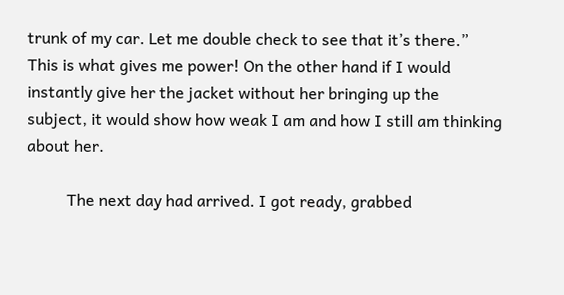trunk of my car. Let me double check to see that it’s there.” This is what gives me power! On the other hand if I would instantly give her the jacket without her bringing up the subject, it would show how weak I am and how I still am thinking about her.

          The next day had arrived. I got ready, grabbed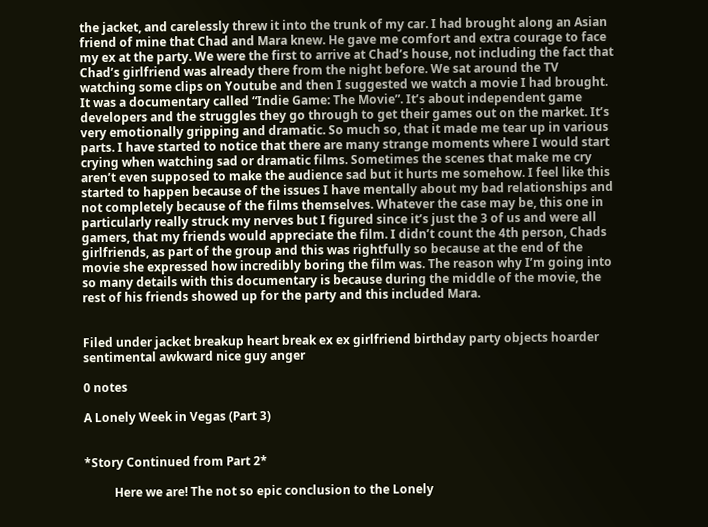the jacket, and carelessly threw it into the trunk of my car. I had brought along an Asian friend of mine that Chad and Mara knew. He gave me comfort and extra courage to face my ex at the party. We were the first to arrive at Chad’s house, not including the fact that Chad’s girlfriend was already there from the night before. We sat around the TV watching some clips on Youtube and then I suggested we watch a movie I had brought. It was a documentary called “Indie Game: The Movie”. It’s about independent game developers and the struggles they go through to get their games out on the market. It’s very emotionally gripping and dramatic. So much so, that it made me tear up in various parts. I have started to notice that there are many strange moments where I would start crying when watching sad or dramatic films. Sometimes the scenes that make me cry aren’t even supposed to make the audience sad but it hurts me somehow. I feel like this started to happen because of the issues I have mentally about my bad relationships and not completely because of the films themselves. Whatever the case may be, this one in particularly really struck my nerves but I figured since it’s just the 3 of us and were all gamers, that my friends would appreciate the film. I didn’t count the 4th person, Chads girlfriends, as part of the group and this was rightfully so because at the end of the movie she expressed how incredibly boring the film was. The reason why I’m going into so many details with this documentary is because during the middle of the movie, the rest of his friends showed up for the party and this included Mara.


Filed under jacket breakup heart break ex ex girlfriend birthday party objects hoarder sentimental awkward nice guy anger

0 notes

A Lonely Week in Vegas (Part 3)


*Story Continued from Part 2*

          Here we are! The not so epic conclusion to the Lonely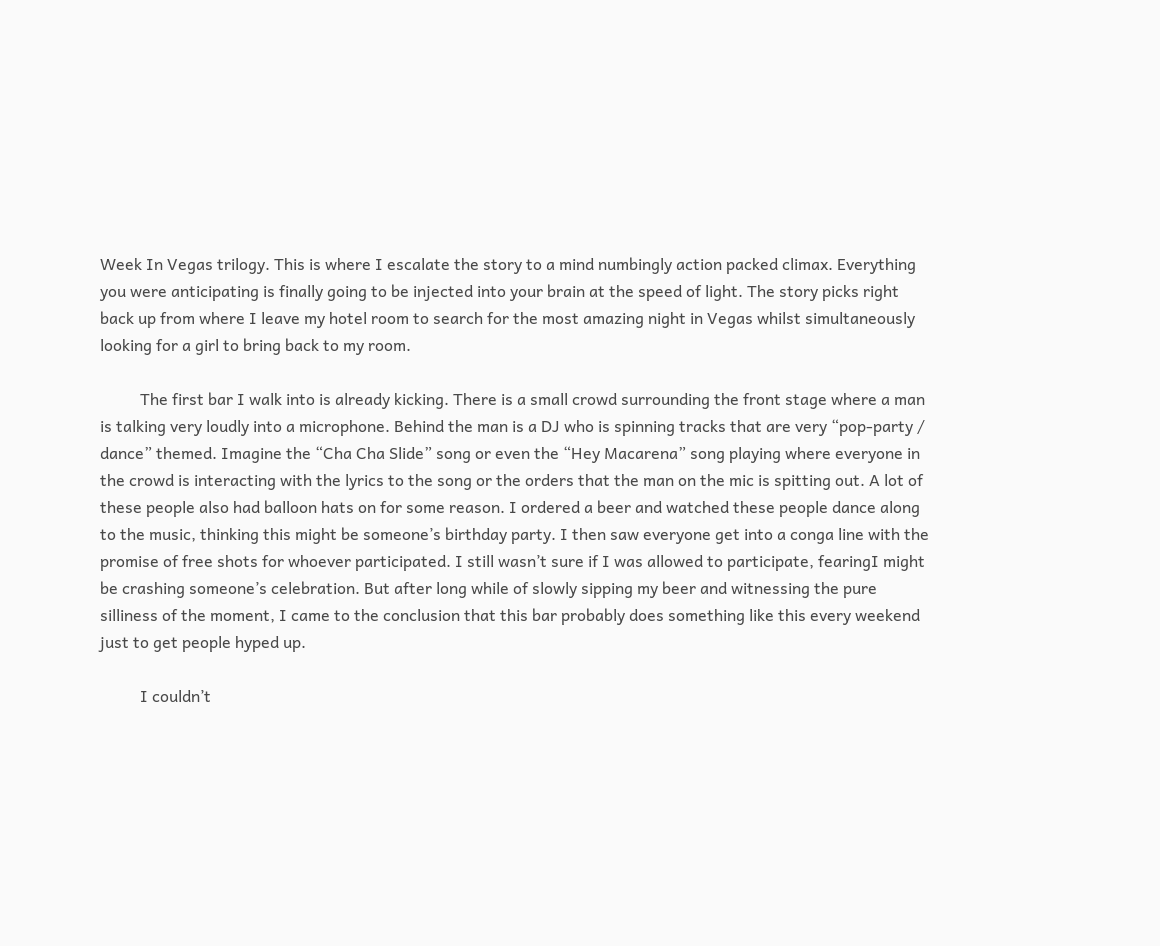Week In Vegas trilogy. This is where I escalate the story to a mind numbingly action packed climax. Everything you were anticipating is finally going to be injected into your brain at the speed of light. The story picks right back up from where I leave my hotel room to search for the most amazing night in Vegas whilst simultaneously looking for a girl to bring back to my room.

          The first bar I walk into is already kicking. There is a small crowd surrounding the front stage where a man is talking very loudly into a microphone. Behind the man is a DJ who is spinning tracks that are very “pop-party / dance” themed. Imagine the “Cha Cha Slide” song or even the “Hey Macarena” song playing where everyone in the crowd is interacting with the lyrics to the song or the orders that the man on the mic is spitting out. A lot of these people also had balloon hats on for some reason. I ordered a beer and watched these people dance along to the music, thinking this might be someone’s birthday party. I then saw everyone get into a conga line with the promise of free shots for whoever participated. I still wasn’t sure if I was allowed to participate, fearingI might be crashing someone’s celebration. But after long while of slowly sipping my beer and witnessing the pure silliness of the moment, I came to the conclusion that this bar probably does something like this every weekend just to get people hyped up.

          I couldn’t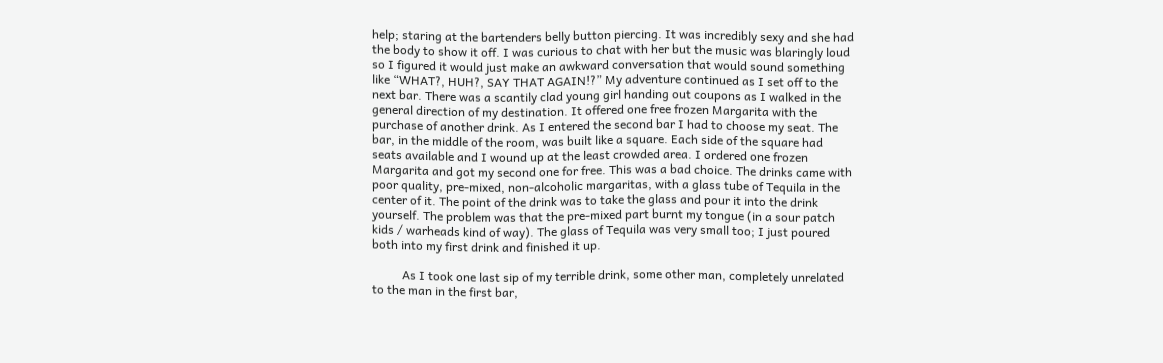help; staring at the bartenders belly button piercing. It was incredibly sexy and she had the body to show it off. I was curious to chat with her but the music was blaringly loud so I figured it would just make an awkward conversation that would sound something like “WHAT?, HUH?, SAY THAT AGAIN!?” My adventure continued as I set off to the next bar. There was a scantily clad young girl handing out coupons as I walked in the general direction of my destination. It offered one free frozen Margarita with the purchase of another drink. As I entered the second bar I had to choose my seat. The bar, in the middle of the room, was built like a square. Each side of the square had seats available and I wound up at the least crowded area. I ordered one frozen Margarita and got my second one for free. This was a bad choice. The drinks came with poor quality, pre-mixed, non-alcoholic margaritas, with a glass tube of Tequila in the center of it. The point of the drink was to take the glass and pour it into the drink yourself. The problem was that the pre-mixed part burnt my tongue (in a sour patch kids / warheads kind of way). The glass of Tequila was very small too; I just poured both into my first drink and finished it up.

          As I took one last sip of my terrible drink, some other man, completely unrelated to the man in the first bar,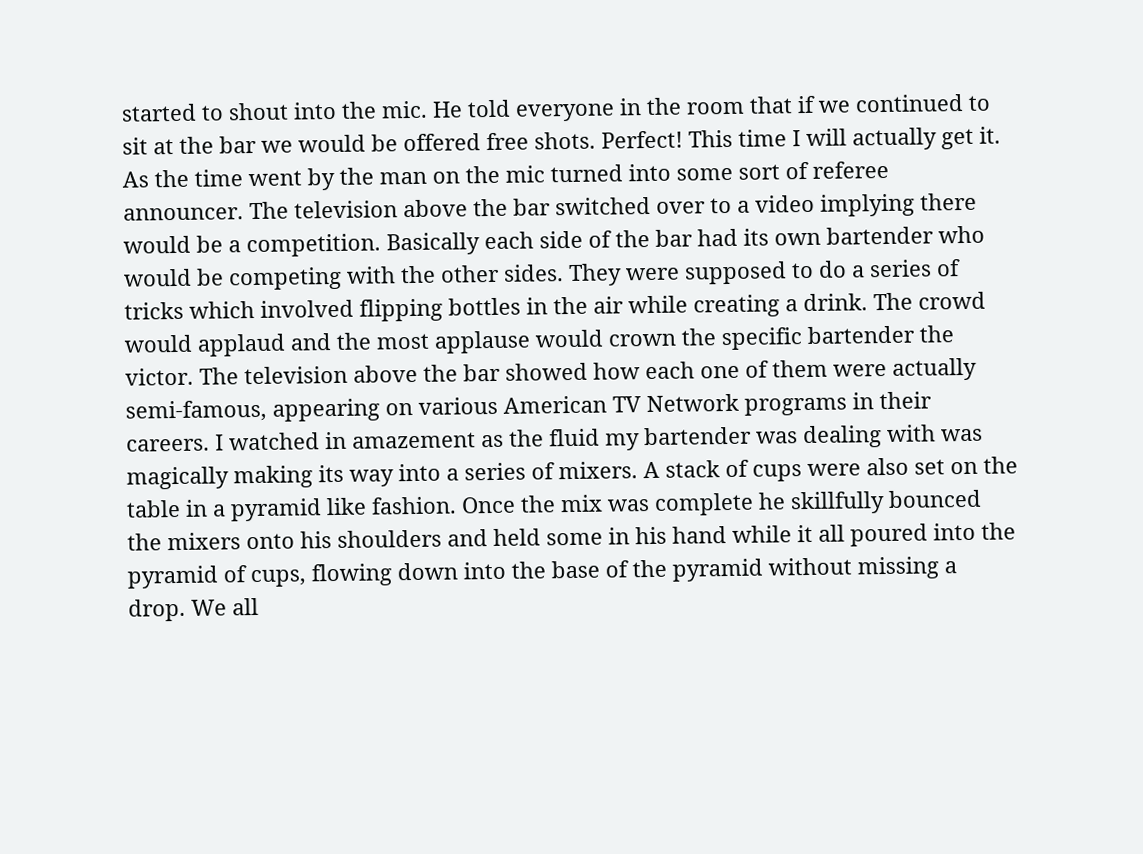started to shout into the mic. He told everyone in the room that if we continued to sit at the bar we would be offered free shots. Perfect! This time I will actually get it. As the time went by the man on the mic turned into some sort of referee announcer. The television above the bar switched over to a video implying there would be a competition. Basically each side of the bar had its own bartender who would be competing with the other sides. They were supposed to do a series of tricks which involved flipping bottles in the air while creating a drink. The crowd would applaud and the most applause would crown the specific bartender the victor. The television above the bar showed how each one of them were actually semi-famous, appearing on various American TV Network programs in their careers. I watched in amazement as the fluid my bartender was dealing with was magically making its way into a series of mixers. A stack of cups were also set on the table in a pyramid like fashion. Once the mix was complete he skillfully bounced the mixers onto his shoulders and held some in his hand while it all poured into the pyramid of cups, flowing down into the base of the pyramid without missing a drop. We all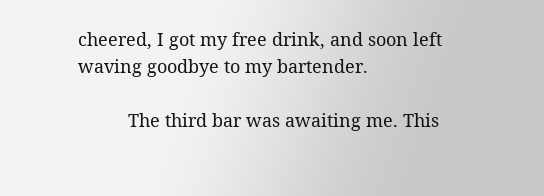cheered, I got my free drink, and soon left waving goodbye to my bartender.

          The third bar was awaiting me. This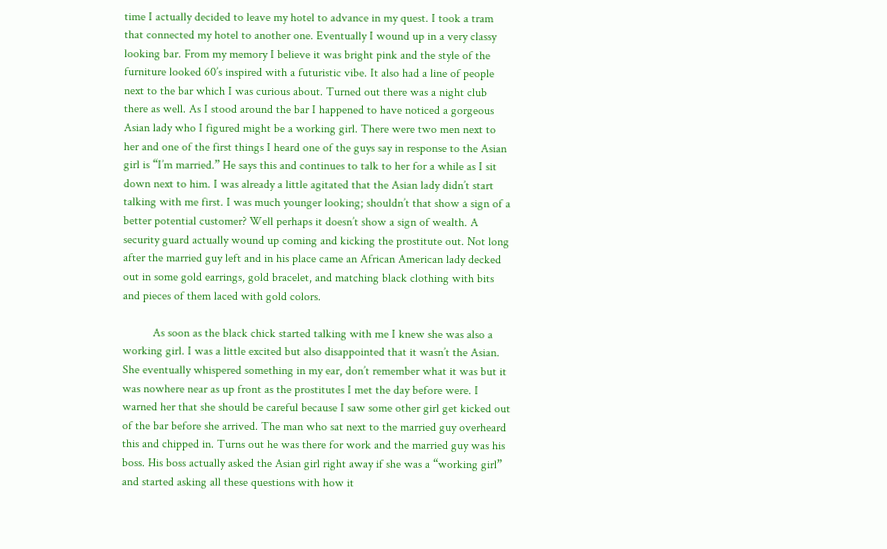time I actually decided to leave my hotel to advance in my quest. I took a tram that connected my hotel to another one. Eventually I wound up in a very classy looking bar. From my memory I believe it was bright pink and the style of the furniture looked 60’s inspired with a futuristic vibe. It also had a line of people next to the bar which I was curious about. Turned out there was a night club there as well. As I stood around the bar I happened to have noticed a gorgeous Asian lady who I figured might be a working girl. There were two men next to her and one of the first things I heard one of the guys say in response to the Asian girl is “I’m married.” He says this and continues to talk to her for a while as I sit down next to him. I was already a little agitated that the Asian lady didn’t start talking with me first. I was much younger looking; shouldn’t that show a sign of a better potential customer? Well perhaps it doesn’t show a sign of wealth. A security guard actually wound up coming and kicking the prostitute out. Not long after the married guy left and in his place came an African American lady decked out in some gold earrings, gold bracelet, and matching black clothing with bits and pieces of them laced with gold colors.

          As soon as the black chick started talking with me I knew she was also a working girl. I was a little excited but also disappointed that it wasn’t the Asian. She eventually whispered something in my ear, don’t remember what it was but it was nowhere near as up front as the prostitutes I met the day before were. I warned her that she should be careful because I saw some other girl get kicked out of the bar before she arrived. The man who sat next to the married guy overheard this and chipped in. Turns out he was there for work and the married guy was his boss. His boss actually asked the Asian girl right away if she was a “working girl” and started asking all these questions with how it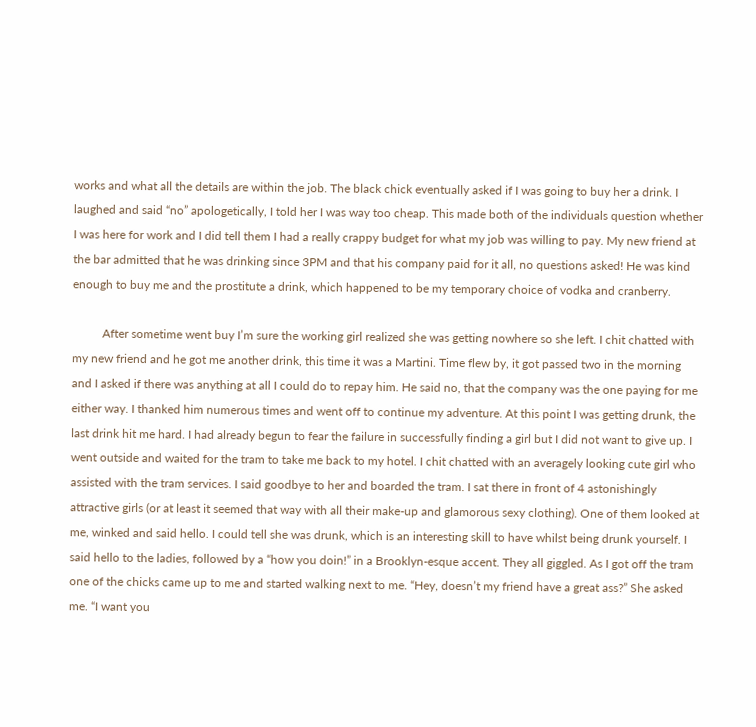works and what all the details are within the job. The black chick eventually asked if I was going to buy her a drink. I laughed and said “no” apologetically, I told her I was way too cheap. This made both of the individuals question whether I was here for work and I did tell them I had a really crappy budget for what my job was willing to pay. My new friend at the bar admitted that he was drinking since 3PM and that his company paid for it all, no questions asked! He was kind enough to buy me and the prostitute a drink, which happened to be my temporary choice of vodka and cranberry.

          After sometime went buy I’m sure the working girl realized she was getting nowhere so she left. I chit chatted with my new friend and he got me another drink, this time it was a Martini. Time flew by, it got passed two in the morning and I asked if there was anything at all I could do to repay him. He said no, that the company was the one paying for me either way. I thanked him numerous times and went off to continue my adventure. At this point I was getting drunk, the last drink hit me hard. I had already begun to fear the failure in successfully finding a girl but I did not want to give up. I went outside and waited for the tram to take me back to my hotel. I chit chatted with an averagely looking cute girl who assisted with the tram services. I said goodbye to her and boarded the tram. I sat there in front of 4 astonishingly attractive girls (or at least it seemed that way with all their make-up and glamorous sexy clothing). One of them looked at me, winked and said hello. I could tell she was drunk, which is an interesting skill to have whilst being drunk yourself. I said hello to the ladies, followed by a “how you doin!” in a Brooklyn-esque accent. They all giggled. As I got off the tram one of the chicks came up to me and started walking next to me. “Hey, doesn’t my friend have a great ass?” She asked me. “I want you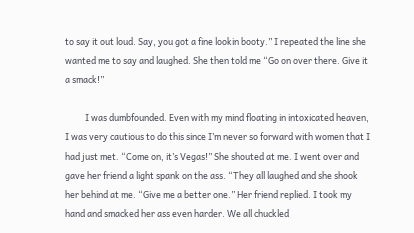to say it out loud. Say, you got a fine lookin booty.” I repeated the line she wanted me to say and laughed. She then told me “Go on over there. Give it a smack!”

          I was dumbfounded. Even with my mind floating in intoxicated heaven, I was very cautious to do this since I’m never so forward with women that I had just met. “Come on, it’s Vegas!” She shouted at me. I went over and gave her friend a light spank on the ass. “They all laughed and she shook her behind at me. “Give me a better one.” Her friend replied. I took my hand and smacked her ass even harder. We all chuckled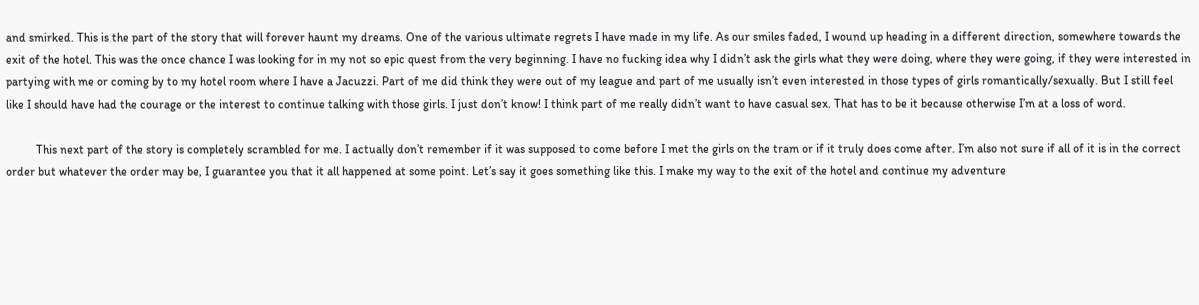and smirked. This is the part of the story that will forever haunt my dreams. One of the various ultimate regrets I have made in my life. As our smiles faded, I wound up heading in a different direction, somewhere towards the exit of the hotel. This was the once chance I was looking for in my not so epic quest from the very beginning. I have no fucking idea why I didn’t ask the girls what they were doing, where they were going, if they were interested in partying with me or coming by to my hotel room where I have a Jacuzzi. Part of me did think they were out of my league and part of me usually isn’t even interested in those types of girls romantically/sexually. But I still feel like I should have had the courage or the interest to continue talking with those girls. I just don’t know! I think part of me really didn’t want to have casual sex. That has to be it because otherwise I’m at a loss of word.

          This next part of the story is completely scrambled for me. I actually don’t remember if it was supposed to come before I met the girls on the tram or if it truly does come after. I’m also not sure if all of it is in the correct order but whatever the order may be, I guarantee you that it all happened at some point. Let’s say it goes something like this. I make my way to the exit of the hotel and continue my adventure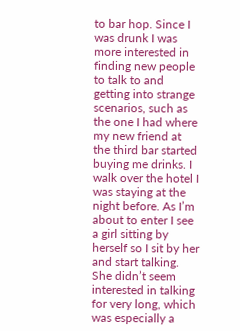to bar hop. Since I was drunk I was more interested in finding new people to talk to and getting into strange scenarios, such as the one I had where my new friend at the third bar started buying me drinks. I walk over the hotel I was staying at the night before. As I’m about to enter I see a girl sitting by herself so I sit by her and start talking. She didn’t seem interested in talking for very long, which was especially a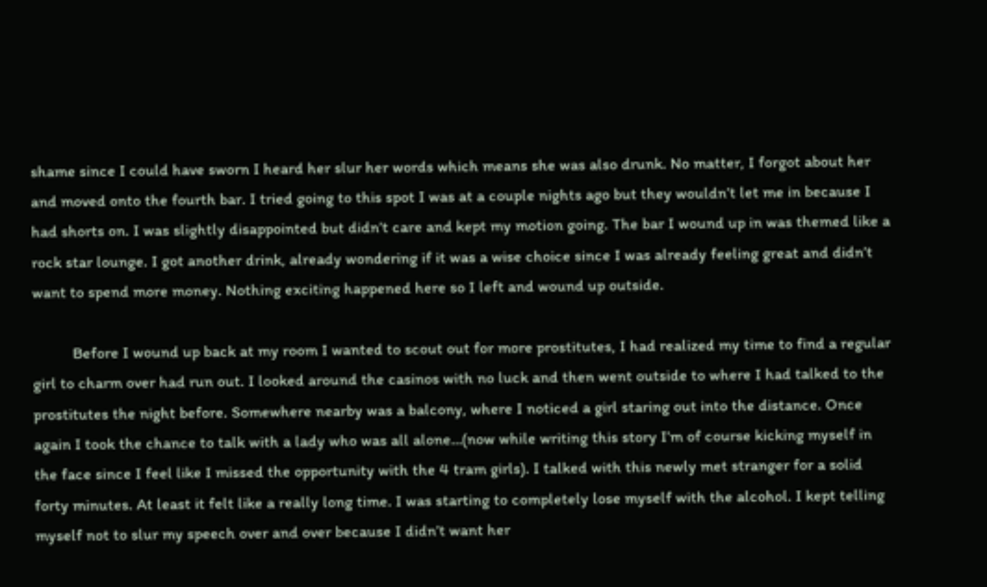shame since I could have sworn I heard her slur her words which means she was also drunk. No matter, I forgot about her and moved onto the fourth bar. I tried going to this spot I was at a couple nights ago but they wouldn’t let me in because I had shorts on. I was slightly disappointed but didn’t care and kept my motion going. The bar I wound up in was themed like a rock star lounge. I got another drink, already wondering if it was a wise choice since I was already feeling great and didn’t want to spend more money. Nothing exciting happened here so I left and wound up outside.

          Before I wound up back at my room I wanted to scout out for more prostitutes, I had realized my time to find a regular girl to charm over had run out. I looked around the casinos with no luck and then went outside to where I had talked to the prostitutes the night before. Somewhere nearby was a balcony, where I noticed a girl staring out into the distance. Once again I took the chance to talk with a lady who was all alone…(now while writing this story I’m of course kicking myself in the face since I feel like I missed the opportunity with the 4 tram girls). I talked with this newly met stranger for a solid forty minutes. At least it felt like a really long time. I was starting to completely lose myself with the alcohol. I kept telling myself not to slur my speech over and over because I didn’t want her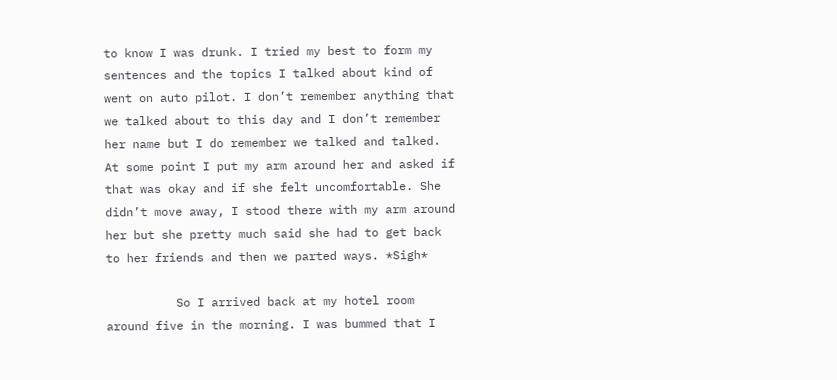to know I was drunk. I tried my best to form my sentences and the topics I talked about kind of went on auto pilot. I don’t remember anything that we talked about to this day and I don’t remember her name but I do remember we talked and talked. At some point I put my arm around her and asked if that was okay and if she felt uncomfortable. She didn’t move away, I stood there with my arm around her but she pretty much said she had to get back to her friends and then we parted ways. *Sigh*

          So I arrived back at my hotel room around five in the morning. I was bummed that I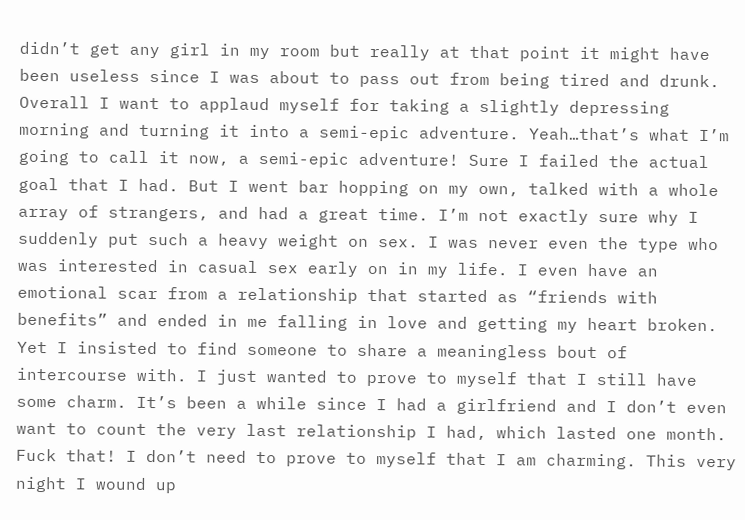didn’t get any girl in my room but really at that point it might have been useless since I was about to pass out from being tired and drunk. Overall I want to applaud myself for taking a slightly depressing morning and turning it into a semi-epic adventure. Yeah…that’s what I’m going to call it now, a semi-epic adventure! Sure I failed the actual goal that I had. But I went bar hopping on my own, talked with a whole array of strangers, and had a great time. I’m not exactly sure why I suddenly put such a heavy weight on sex. I was never even the type who was interested in casual sex early on in my life. I even have an emotional scar from a relationship that started as “friends with benefits” and ended in me falling in love and getting my heart broken. Yet I insisted to find someone to share a meaningless bout of intercourse with. I just wanted to prove to myself that I still have some charm. It’s been a while since I had a girlfriend and I don’t even want to count the very last relationship I had, which lasted one month. Fuck that! I don’t need to prove to myself that I am charming. This very night I wound up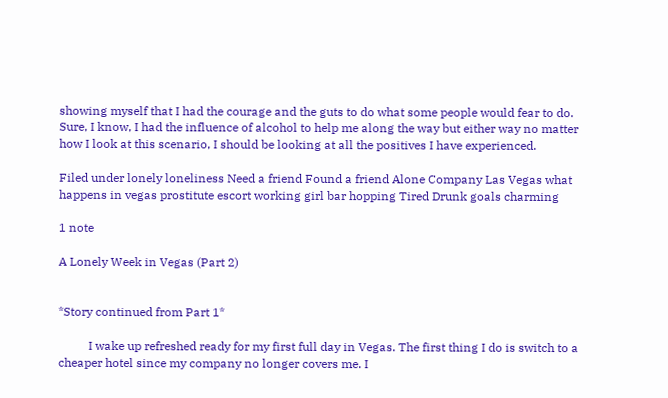showing myself that I had the courage and the guts to do what some people would fear to do. Sure, I know, I had the influence of alcohol to help me along the way but either way no matter how I look at this scenario, I should be looking at all the positives I have experienced.

Filed under lonely loneliness Need a friend Found a friend Alone Company Las Vegas what happens in vegas prostitute escort working girl bar hopping Tired Drunk goals charming

1 note

A Lonely Week in Vegas (Part 2)


*Story continued from Part 1*

          I wake up refreshed ready for my first full day in Vegas. The first thing I do is switch to a cheaper hotel since my company no longer covers me. I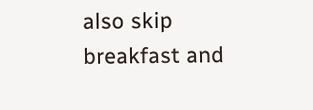also skip breakfast and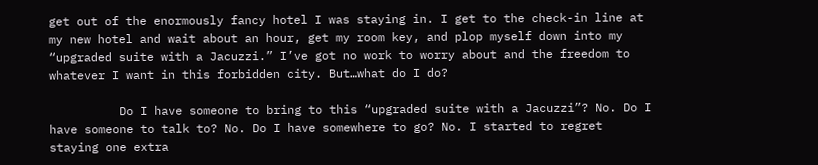get out of the enormously fancy hotel I was staying in. I get to the check-in line at my new hotel and wait about an hour, get my room key, and plop myself down into my “upgraded suite with a Jacuzzi.” I’ve got no work to worry about and the freedom to whatever I want in this forbidden city. But…what do I do?

          Do I have someone to bring to this “upgraded suite with a Jacuzzi”? No. Do I have someone to talk to? No. Do I have somewhere to go? No. I started to regret staying one extra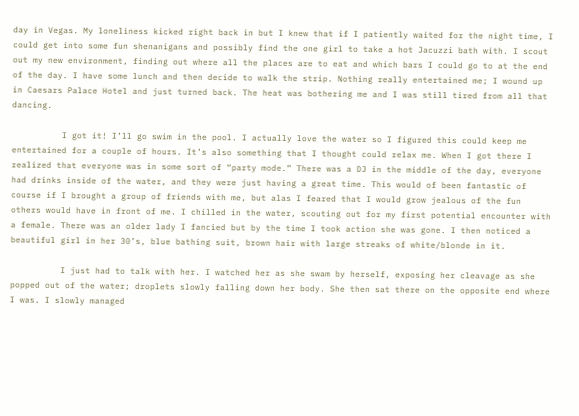day in Vegas. My loneliness kicked right back in but I knew that if I patiently waited for the night time, I could get into some fun shenanigans and possibly find the one girl to take a hot Jacuzzi bath with. I scout out my new environment, finding out where all the places are to eat and which bars I could go to at the end of the day. I have some lunch and then decide to walk the strip. Nothing really entertained me; I wound up in Caesars Palace Hotel and just turned back. The heat was bothering me and I was still tired from all that dancing.

          I got it! I’ll go swim in the pool. I actually love the water so I figured this could keep me entertained for a couple of hours. It’s also something that I thought could relax me. When I got there I realized that everyone was in some sort of “party mode.” There was a DJ in the middle of the day, everyone had drinks inside of the water, and they were just having a great time. This would of been fantastic of course if I brought a group of friends with me, but alas I feared that I would grow jealous of the fun others would have in front of me. I chilled in the water, scouting out for my first potential encounter with a female. There was an older lady I fancied but by the time I took action she was gone. I then noticed a beautiful girl in her 30’s, blue bathing suit, brown hair with large streaks of white/blonde in it.

          I just had to talk with her. I watched her as she swam by herself, exposing her cleavage as she popped out of the water; droplets slowly falling down her body. She then sat there on the opposite end where I was. I slowly managed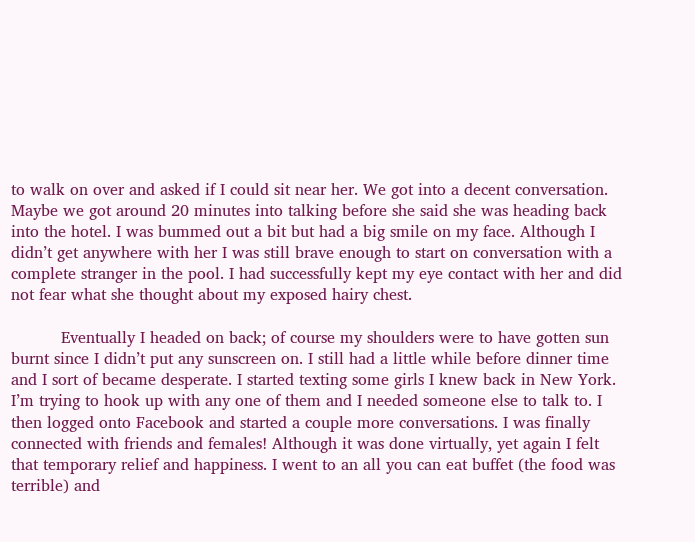to walk on over and asked if I could sit near her. We got into a decent conversation. Maybe we got around 20 minutes into talking before she said she was heading back into the hotel. I was bummed out a bit but had a big smile on my face. Although I didn’t get anywhere with her I was still brave enough to start on conversation with a complete stranger in the pool. I had successfully kept my eye contact with her and did not fear what she thought about my exposed hairy chest.

          Eventually I headed on back; of course my shoulders were to have gotten sun burnt since I didn’t put any sunscreen on. I still had a little while before dinner time and I sort of became desperate. I started texting some girls I knew back in New York. I’m trying to hook up with any one of them and I needed someone else to talk to. I then logged onto Facebook and started a couple more conversations. I was finally connected with friends and females! Although it was done virtually, yet again I felt that temporary relief and happiness. I went to an all you can eat buffet (the food was terrible) and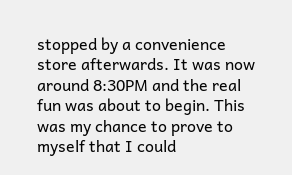stopped by a convenience store afterwards. It was now around 8:30PM and the real fun was about to begin. This was my chance to prove to myself that I could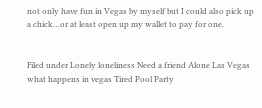not only have fun in Vegas by myself but I could also pick up a chick…or at least open up my wallet to pay for one.


Filed under Lonely loneliness Need a friend Alone Las Vegas what happens in vegas Tired Pool Party